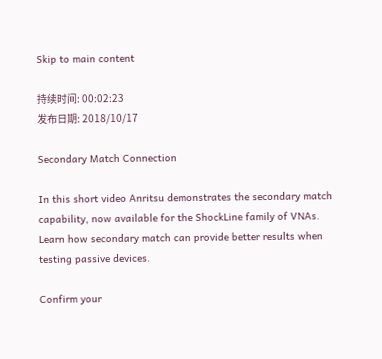Skip to main content

持续时间: 00:02:23
发布日期: 2018/10/17

Secondary Match Connection

In this short video Anritsu demonstrates the secondary match capability, now available for the ShockLine family of VNAs. Learn how secondary match can provide better results when testing passive devices.

Confirm your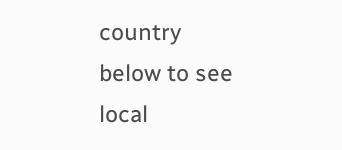country below to see local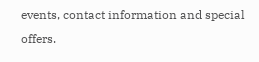events, contact information and special offers.